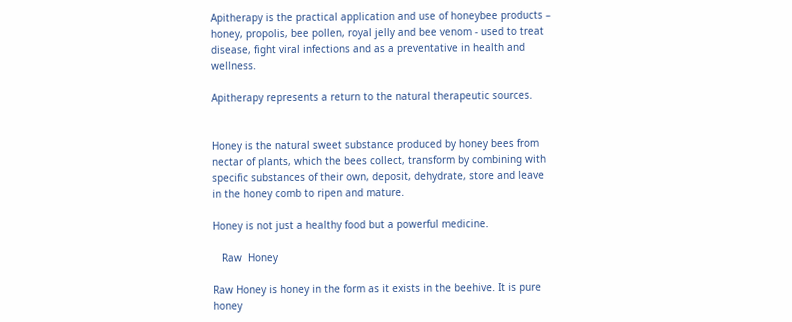Apitherapy is the practical application and use of honeybee products – honey, propolis, bee pollen, royal jelly and bee venom - used to treat disease, fight viral infections and as a preventative in health and wellness.

Apitherapy represents a return to the natural therapeutic sources.


Honey is the natural sweet substance produced by honey bees from nectar of plants, which the bees collect, transform by combining with specific substances of their own, deposit, dehydrate, store and leave in the honey comb to ripen and mature.

Honey is not just a healthy food but a powerful medicine.

   Raw  Honey

Raw Honey is honey in the form as it exists in the beehive. It is pure honey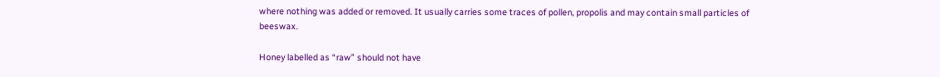where nothing was added or removed. It usually carries some traces of pollen, propolis and may contain small particles of beeswax.

Honey labelled as “raw” should not have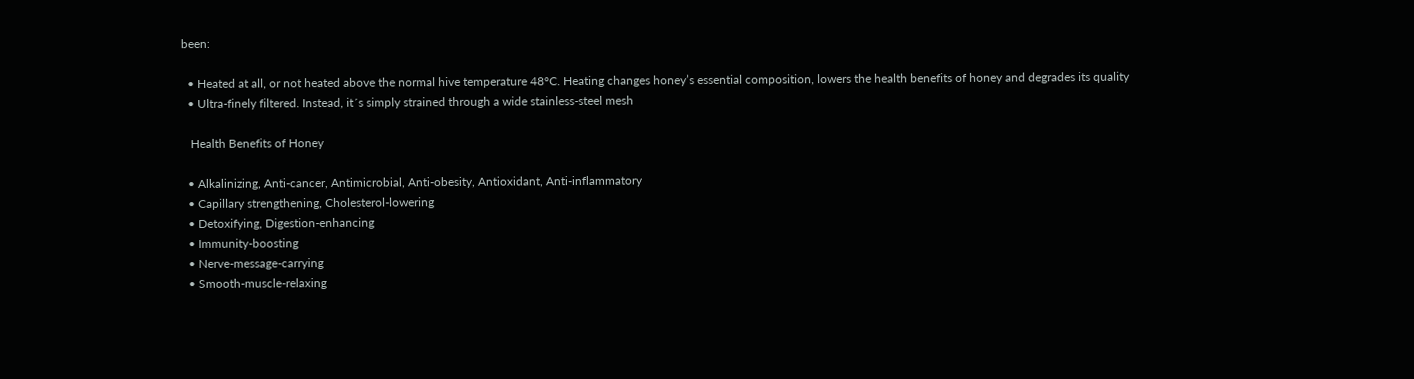been:

  • Heated at all, or not heated above the normal hive temperature 48°C. Heating changes honey’s essential composition, lowers the health benefits of honey and degrades its quality
  • Ultra-finely filtered. Instead, it´s simply strained through a wide stainless-steel mesh

   Health Benefits of Honey

  • Alkalinizing, Anti-cancer, Antimicrobial, Anti-obesity, Antioxidant, Anti-inflammatory
  • Capillary strengthening, Cholesterol-lowering
  • Detoxifying, Digestion-enhancing
  • Immunity-boosting
  • Nerve-message-carrying
  • Smooth-muscle-relaxing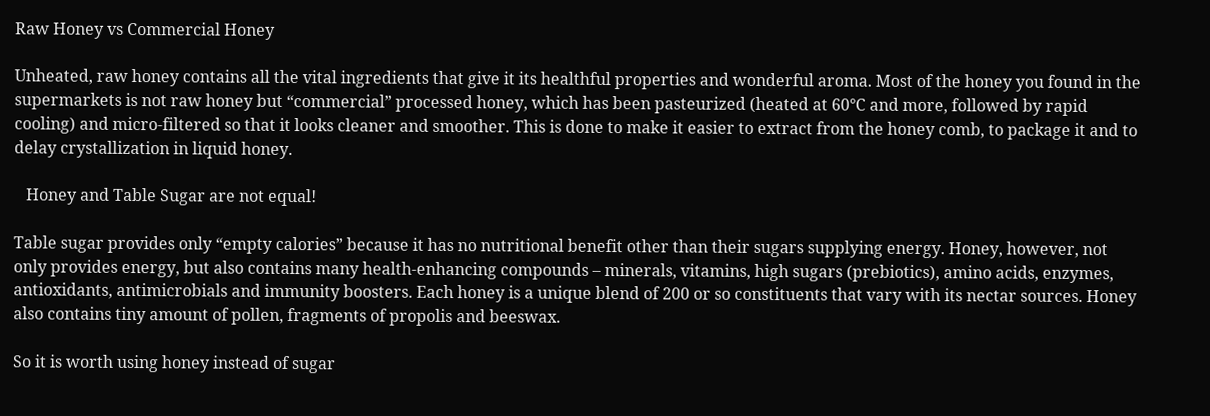Raw Honey vs Commercial Honey

Unheated, raw honey contains all the vital ingredients that give it its healthful properties and wonderful aroma. Most of the honey you found in the supermarkets is not raw honey but “commercial” processed honey, which has been pasteurized (heated at 60°C and more, followed by rapid cooling) and micro-filtered so that it looks cleaner and smoother. This is done to make it easier to extract from the honey comb, to package it and to delay crystallization in liquid honey.

   Honey and Table Sugar are not equal!

Table sugar provides only “empty calories” because it has no nutritional benefit other than their sugars supplying energy. Honey, however, not only provides energy, but also contains many health-enhancing compounds – minerals, vitamins, high sugars (prebiotics), amino acids, enzymes, antioxidants, antimicrobials and immunity boosters. Each honey is a unique blend of 200 or so constituents that vary with its nectar sources. Honey also contains tiny amount of pollen, fragments of propolis and beeswax.

So it is worth using honey instead of sugar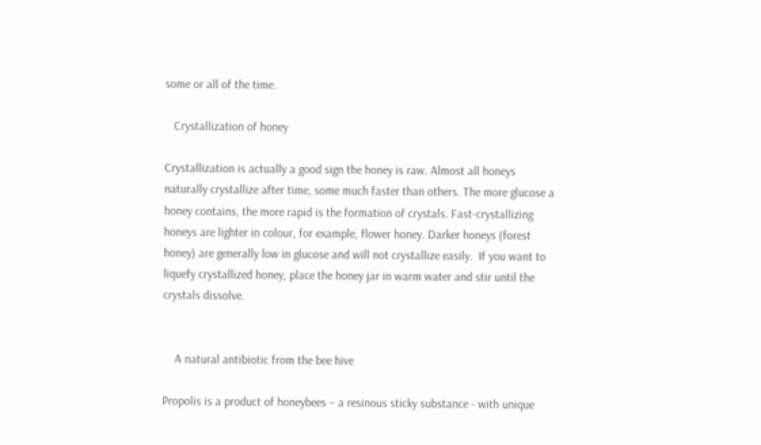some or all of the time.

   Crystallization of honey

Crystallization is actually a good sign the honey is raw. Almost all honeys naturally crystallize after time, some much faster than others. The more glucose a honey contains, the more rapid is the formation of crystals. Fast-crystallizing honeys are lighter in colour, for example, flower honey. Darker honeys (forest honey) are generally low in glucose and will not crystallize easily.  If you want to liquefy crystallized honey, place the honey jar in warm water and stir until the crystals dissolve.


    A natural antibiotic from the bee hive

Propolis is a product of honeybees – a resinous sticky substance - with unique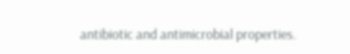antibiotic and antimicrobial properties.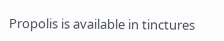Propolis is available in tinctures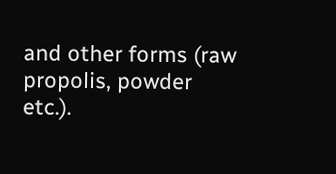and other forms (raw propolis, powder etc.).